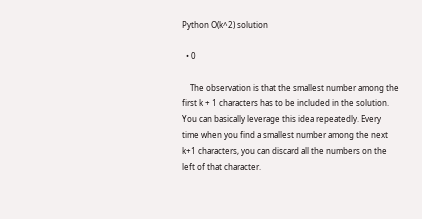Python O(k^2) solution

  • 0

    The observation is that the smallest number among the first k + 1 characters has to be included in the solution. You can basically leverage this idea repeatedly. Every time when you find a smallest number among the next k+1 characters, you can discard all the numbers on the left of that character.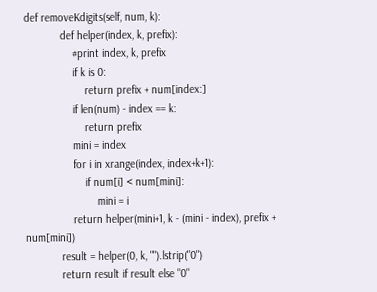def removeKdigits(self, num, k):
            def helper(index, k, prefix):
                #print index, k, prefix
                if k is 0:
                    return prefix + num[index:]
                if len(num) - index == k:
                    return prefix
                mini = index
                for i in xrange(index, index+k+1):
                    if num[i] < num[mini]:
                        mini = i
                return helper(mini+1, k - (mini - index), prefix + num[mini])
            result = helper(0, k, "").lstrip("0")
            return result if result else "0"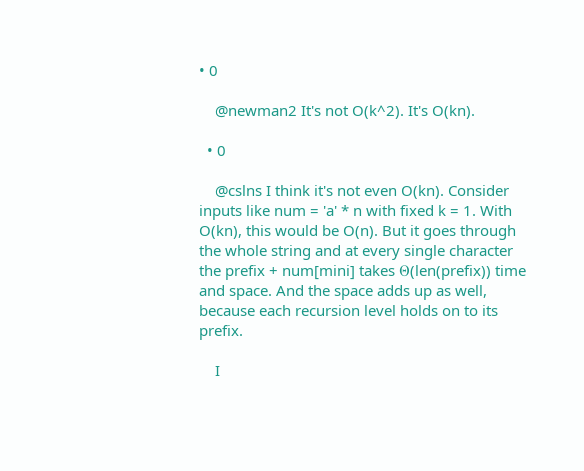• 0

    @newman2 It's not O(k^2). It's O(kn).

  • 0

    @cslns I think it's not even O(kn). Consider inputs like num = 'a' * n with fixed k = 1. With O(kn), this would be O(n). But it goes through the whole string and at every single character the prefix + num[mini] takes Θ(len(prefix)) time and space. And the space adds up as well, because each recursion level holds on to its prefix.

    I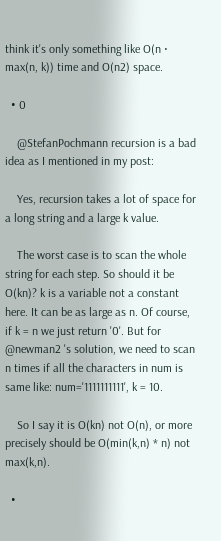think it's only something like O(n ⋅ max(n, k)) time and O(n2) space.

  • 0

    @StefanPochmann recursion is a bad idea as I mentioned in my post:

    Yes, recursion takes a lot of space for a long string and a large k value.

    The worst case is to scan the whole string for each step. So should it be O(kn)? k is a variable not a constant here. It can be as large as n. Of course, if k = n we just return '0'. But for @newman2 's solution, we need to scan n times if all the characters in num is same like: num='1111111111', k = 10.

    So I say it is O(kn) not O(n), or more precisely should be O(min(k,n) * n) not max(k,n).

  •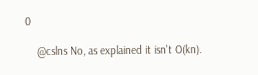0

    @cslns No, as explained it isn't O(kn).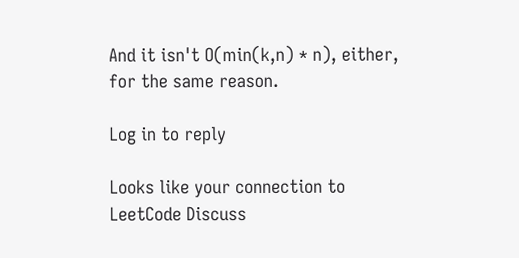And it isn't O(min(k,n) * n), either, for the same reason.

Log in to reply

Looks like your connection to LeetCode Discuss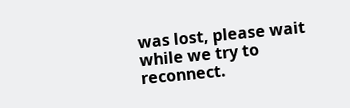was lost, please wait while we try to reconnect.